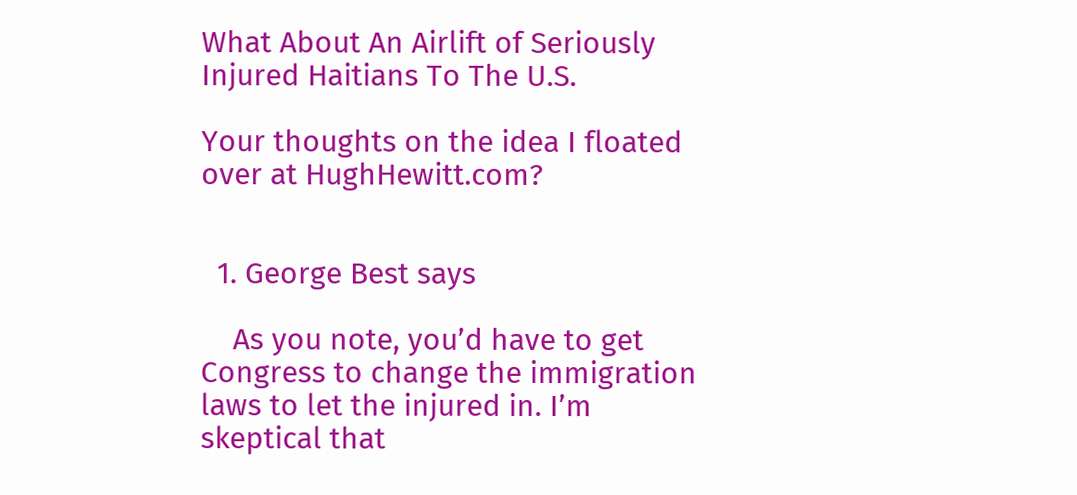What About An Airlift of Seriously Injured Haitians To The U.S.

Your thoughts on the idea I floated over at HughHewitt.com?


  1. George Best says

    As you note, you’d have to get Congress to change the immigration laws to let the injured in. I’m skeptical that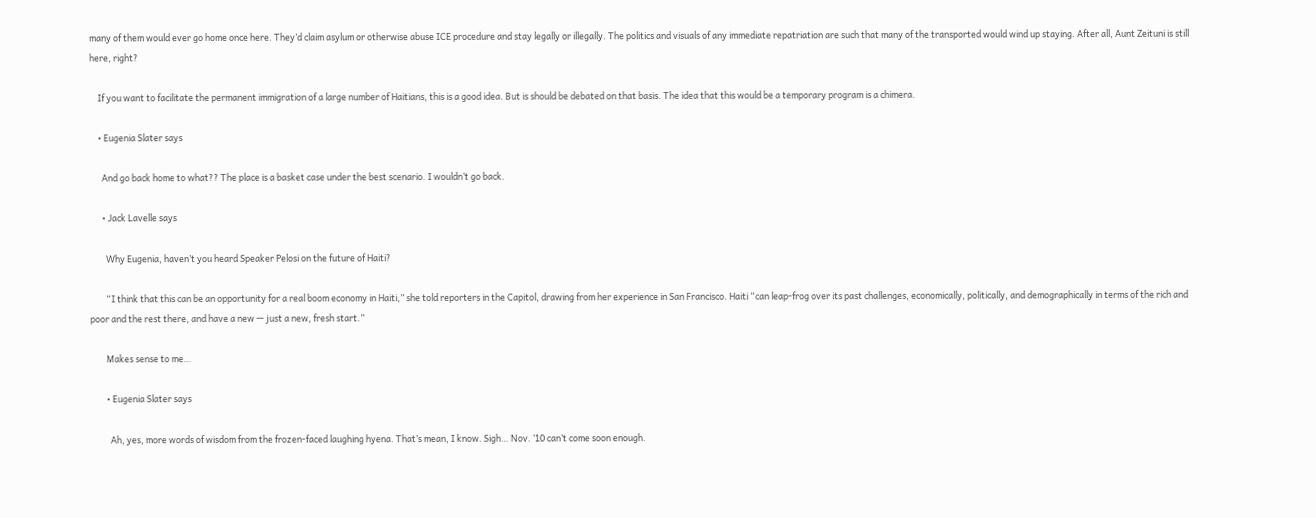many of them would ever go home once here. They’d claim asylum or otherwise abuse ICE procedure and stay legally or illegally. The politics and visuals of any immediate repatriation are such that many of the transported would wind up staying. After all, Aunt Zeituni is still here, right?

    If you want to facilitate the permanent immigration of a large number of Haitians, this is a good idea. But is should be debated on that basis. The idea that this would be a temporary program is a chimera.

    • Eugenia Slater says

      And go back home to what?? The place is a basket case under the best scenario. I wouldn’t go back.

      • Jack Lavelle says

        Why Eugenia, haven’t you heard Speaker Pelosi on the future of Haiti?

        “I think that this can be an opportunity for a real boom economy in Haiti,” she told reporters in the Capitol, drawing from her experience in San Francisco. Haiti “can leap-frog over its past challenges, economically, politically, and demographically in terms of the rich and poor and the rest there, and have a new — just a new, fresh start.”

        Makes sense to me…

        • Eugenia Slater says

          Ah, yes, more words of wisdom from the frozen-faced laughing hyena. That’s mean, I know. Sigh… Nov. ’10 can’t come soon enough.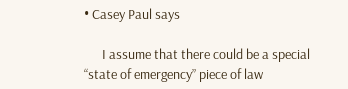• Casey Paul says

      I assume that there could be a special “state of emergency” piece of law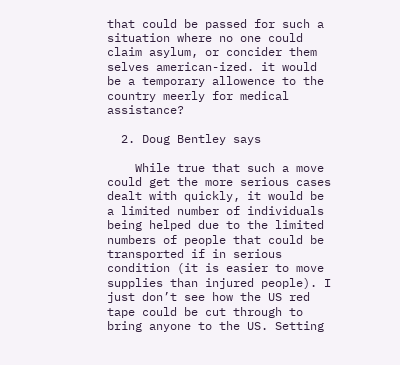that could be passed for such a situation where no one could claim asylum, or concider them selves american-ized. it would be a temporary allowence to the country meerly for medical assistance?

  2. Doug Bentley says

    While true that such a move could get the more serious cases dealt with quickly, it would be a limited number of individuals being helped due to the limited numbers of people that could be transported if in serious condition (it is easier to move supplies than injured people). I just don’t see how the US red tape could be cut through to bring anyone to the US. Setting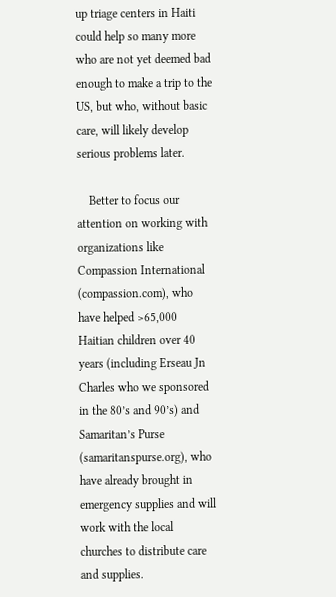up triage centers in Haiti could help so many more who are not yet deemed bad enough to make a trip to the US, but who, without basic care, will likely develop serious problems later.

    Better to focus our attention on working with organizations like Compassion International (compassion.com), who have helped >65,000 Haitian children over 40 years (including Erseau Jn Charles who we sponsored in the 80’s and 90’s) and Samaritan’s Purse (samaritanspurse.org), who have already brought in emergency supplies and will work with the local churches to distribute care and supplies.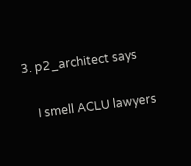3. p2_architect says

    I smell ACLU lawyers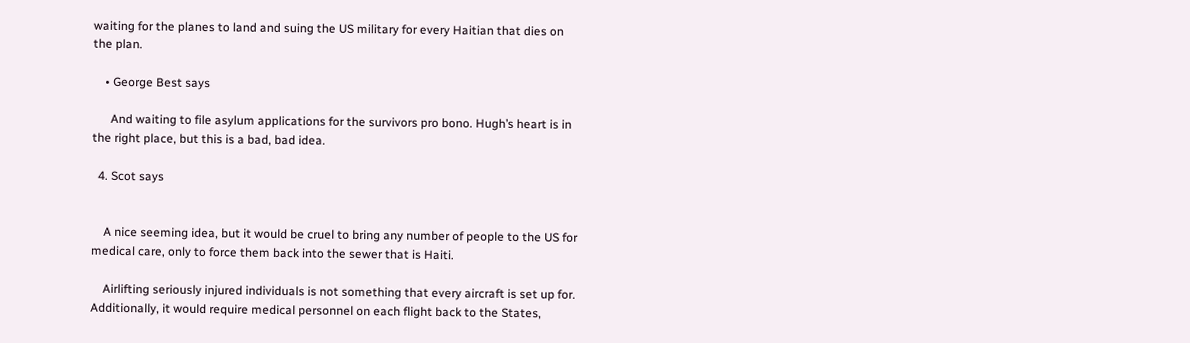waiting for the planes to land and suing the US military for every Haitian that dies on the plan.

    • George Best says

      And waiting to file asylum applications for the survivors pro bono. Hugh’s heart is in the right place, but this is a bad, bad idea.

  4. Scot says


    A nice seeming idea, but it would be cruel to bring any number of people to the US for medical care, only to force them back into the sewer that is Haiti.

    Airlifting seriously injured individuals is not something that every aircraft is set up for. Additionally, it would require medical personnel on each flight back to the States,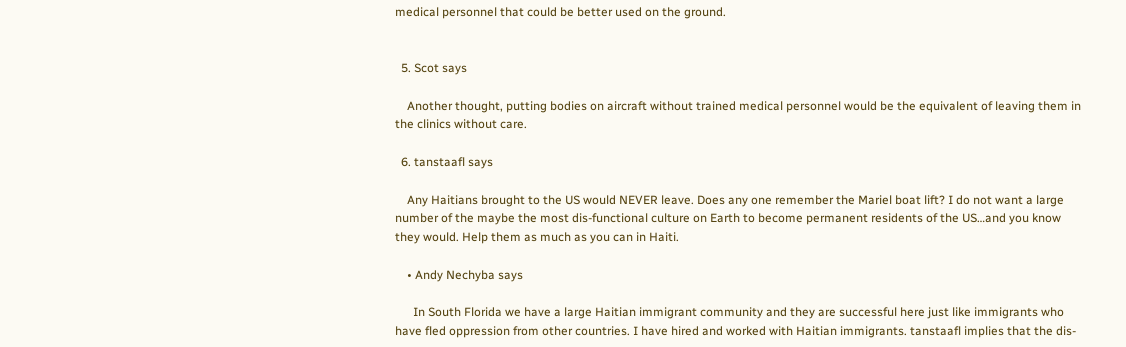medical personnel that could be better used on the ground.


  5. Scot says

    Another thought, putting bodies on aircraft without trained medical personnel would be the equivalent of leaving them in the clinics without care.

  6. tanstaafl says

    Any Haitians brought to the US would NEVER leave. Does any one remember the Mariel boat lift? I do not want a large number of the maybe the most dis-functional culture on Earth to become permanent residents of the US…and you know they would. Help them as much as you can in Haiti.

    • Andy Nechyba says

      In South Florida we have a large Haitian immigrant community and they are successful here just like immigrants who have fled oppression from other countries. I have hired and worked with Haitian immigrants. tanstaafl implies that the dis-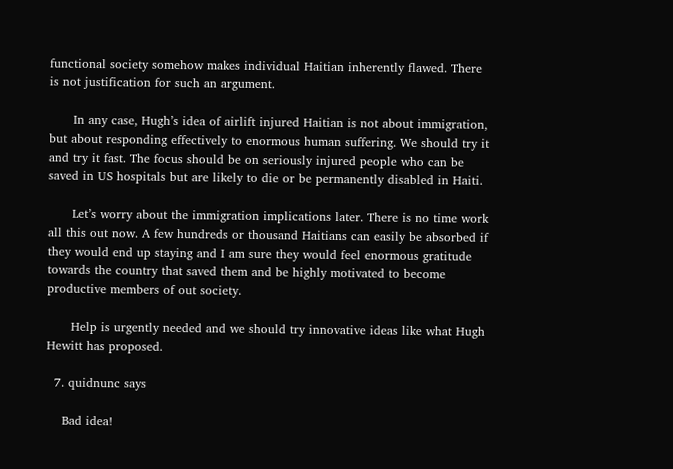functional society somehow makes individual Haitian inherently flawed. There is not justification for such an argument.

      In any case, Hugh’s idea of airlift injured Haitian is not about immigration, but about responding effectively to enormous human suffering. We should try it and try it fast. The focus should be on seriously injured people who can be saved in US hospitals but are likely to die or be permanently disabled in Haiti.

      Let’s worry about the immigration implications later. There is no time work all this out now. A few hundreds or thousand Haitians can easily be absorbed if they would end up staying and I am sure they would feel enormous gratitude towards the country that saved them and be highly motivated to become productive members of out society.

      Help is urgently needed and we should try innovative ideas like what Hugh Hewitt has proposed.

  7. quidnunc says

    Bad idea!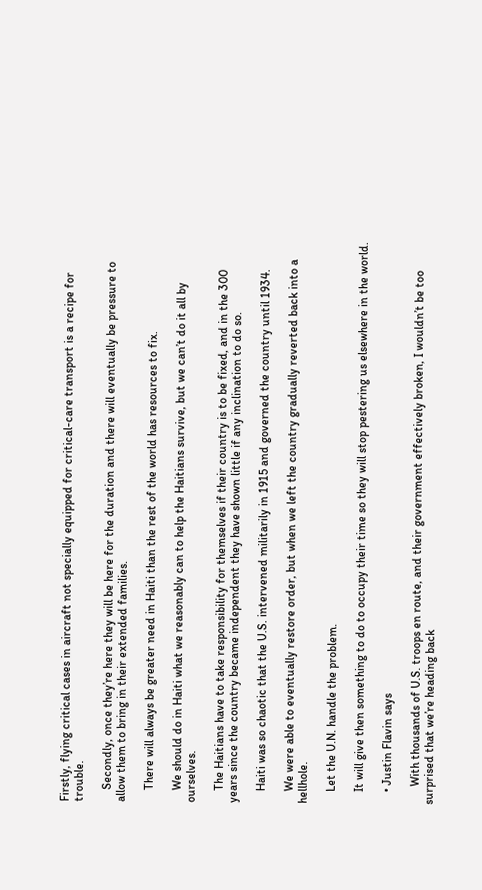Firstly, flying critical cases in aircraft not specially equipped for critical-care transport is a recipe for trouble.

    Secondly, once they’re here they will be here for the duration and there will eventually be pressure to allow them to bring in their extended families.

    There will always be greater need in Haiti than the rest of the world has resources to fix.

    We should do in Haiti what we reasonably can to help the Haitians survive, but we can’t do it all by ourselves.

    The Haitians have to take responsibility for themselves if their country is to be fixed, and in the 300 years since the country became independent they have shown little if any inclination to do so.

    Haiti was so chaotic that the U.S. intervened militarily in 1915 and governed the country until 1934.

    We were able to eventually restore order, but when we left the country gradually reverted back into a hellhole.

    Let the U.N. handle the problem.

    It will give then something to do to occupy their time so they will stop pestering us elsewhere in the world.

    • Justin Flavin says

      With thousands of U.S. troops en route, and their government effectively broken, I wouldn’t be too surprised that we’re heading back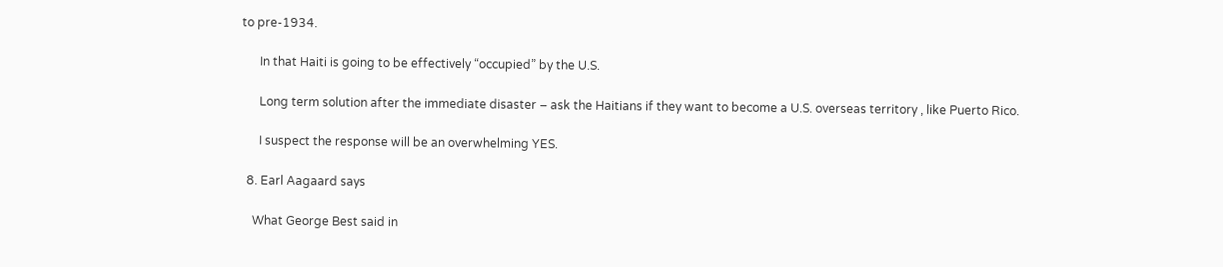to pre-1934.

      In that Haiti is going to be effectively “occupied” by the U.S.

      Long term solution after the immediate disaster – ask the Haitians if they want to become a U.S. overseas territory , like Puerto Rico.

      I suspect the response will be an overwhelming YES.

  8. Earl Aagaard says

    What George Best said in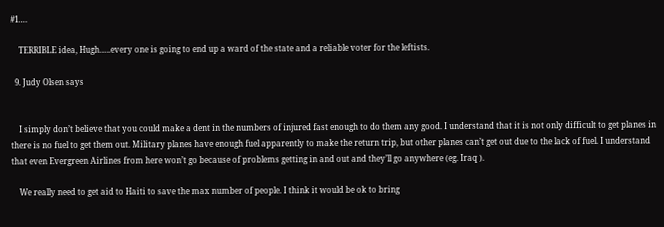#1….

    TERRIBLE idea, Hugh…..every one is going to end up a ward of the state and a reliable voter for the leftists.

  9. Judy Olsen says


    I simply don’t believe that you could make a dent in the numbers of injured fast enough to do them any good. I understand that it is not only difficult to get planes in there is no fuel to get them out. Military planes have enough fuel apparently to make the return trip, but other planes can’t get out due to the lack of fuel. I understand that even Evergreen Airlines from here won’t go because of problems getting in and out and they’ll go anywhere (eg. Iraq ).

    We really need to get aid to Haiti to save the max number of people. I think it would be ok to bring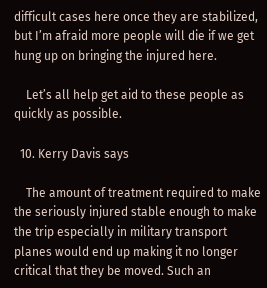difficult cases here once they are stabilized, but I’m afraid more people will die if we get hung up on bringing the injured here.

    Let’s all help get aid to these people as quickly as possible.

  10. Kerry Davis says

    The amount of treatment required to make the seriously injured stable enough to make the trip especially in military transport planes would end up making it no longer critical that they be moved. Such an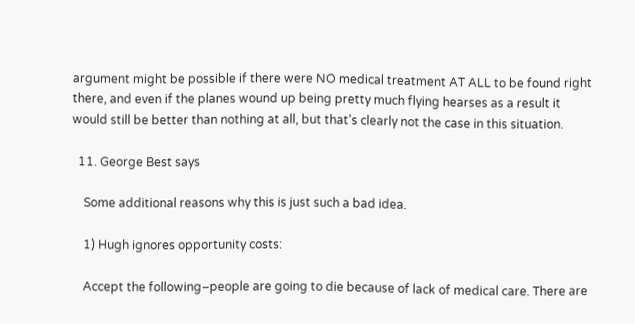argument might be possible if there were NO medical treatment AT ALL to be found right there, and even if the planes wound up being pretty much flying hearses as a result it would still be better than nothing at all, but that’s clearly not the case in this situation.

  11. George Best says

    Some additional reasons why this is just such a bad idea.

    1) Hugh ignores opportunity costs:

    Accept the following–people are going to die because of lack of medical care. There are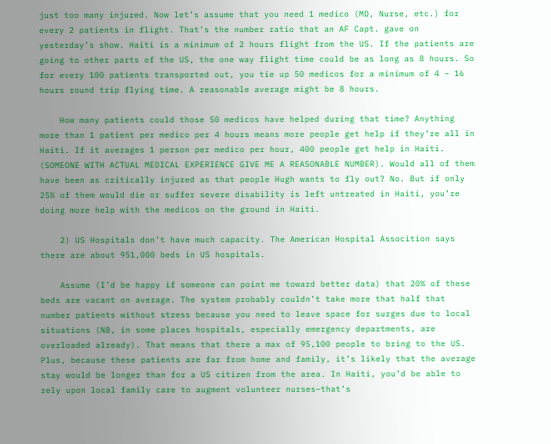just too many injured. Now let’s assume that you need 1 medico (MD, Nurse, etc.) for every 2 patients in flight. That’s the number ratio that an AF Capt. gave on yesterday’s show. Haiti is a minimum of 2 hours flight from the US. If the patients are going to other parts of the US, the one way flight time could be as long as 8 hours. So for every 100 patients transported out, you tie up 50 medicos for a minimum of 4 – 16 hours round trip flying time. A reasonable average might be 8 hours.

    How many patients could those 50 medicos have helped during that time? Anything more than 1 patient per medico per 4 hours means more people get help if they’re all in Haiti. If it averages 1 person per medico per hour, 400 people get help in Haiti. (SOMEONE WITH ACTUAL MEDICAL EXPERIENCE GIVE ME A REASONABLE NUMBER). Would all of them have been as critically injured as that people Hugh wants to fly out? No. But if only 25% of them would die or suffer severe disability is left untreated in Haiti, you’re doing more help with the medicos on the ground in Haiti.

    2) US Hospitals don’t have much capacity. The American Hospital Assocition says there are about 951,000 beds in US hospitals.

    Assume (I’d be happy if someone can point me toward better data) that 20% of these beds are vacant on average. The system probably couldn’t take more that half that number patients without stress because you need to leave space for surges due to local situations (NB, in some places hospitals, especially emergency departments, are overloaded already). That means that there a max of 95,100 people to bring to the US. Plus, because these patients are far from home and family, it’s likely that the average stay would be longer than for a US citizen from the area. In Haiti, you’d be able to rely upon local family care to augment volunteer nurses–that’s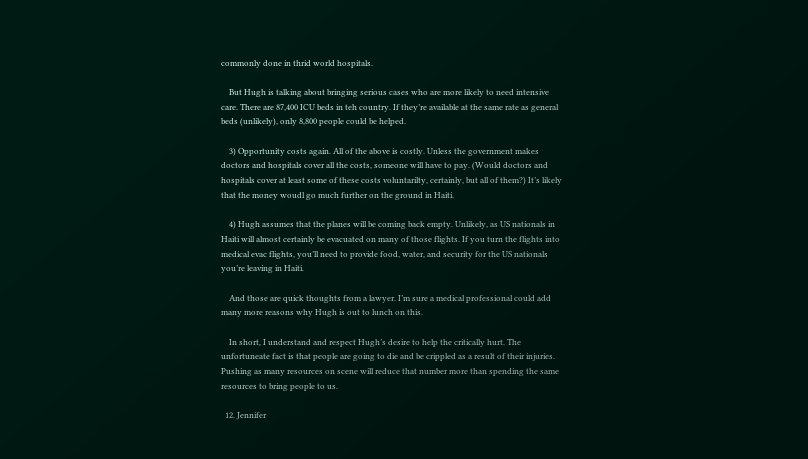commonly done in thrid world hospitals.

    But Hugh is talking about bringing serious cases who are more likely to need intensive care. There are 87,400 ICU beds in teh country. If they’re available at the same rate as general beds (unlikely), only 8,800 people could be helped.

    3) Opportunity costs again. All of the above is costly. Unless the government makes doctors and hospitals cover all the costs, someone will have to pay. (Would doctors and hospitals cover at least some of these costs voluntarilty, certainly, but all of them?) It’s likely that the money woudl go much further on the ground in Haiti.

    4) Hugh assumes that the planes will be coming back empty. Unlikely, as US nationals in Haiti will almost certainly be evacuated on many of those flights. If you turn the flights into medical evac flights, you’ll need to provide food, water, and security for the US nationals you’re leaving in Haiti.

    And those are quick thoughts from a lawyer. I’m sure a medical professional could add many more reasons why Hugh is out to lunch on this.

    In short, I understand and respect Hugh’s desire to help the critically hurt. The unfortuneate fact is that people are going to die and be crippled as a result of their injuries. Pushing as many resources on scene will reduce that number more than spending the same resources to bring people to us.

  12. Jennifer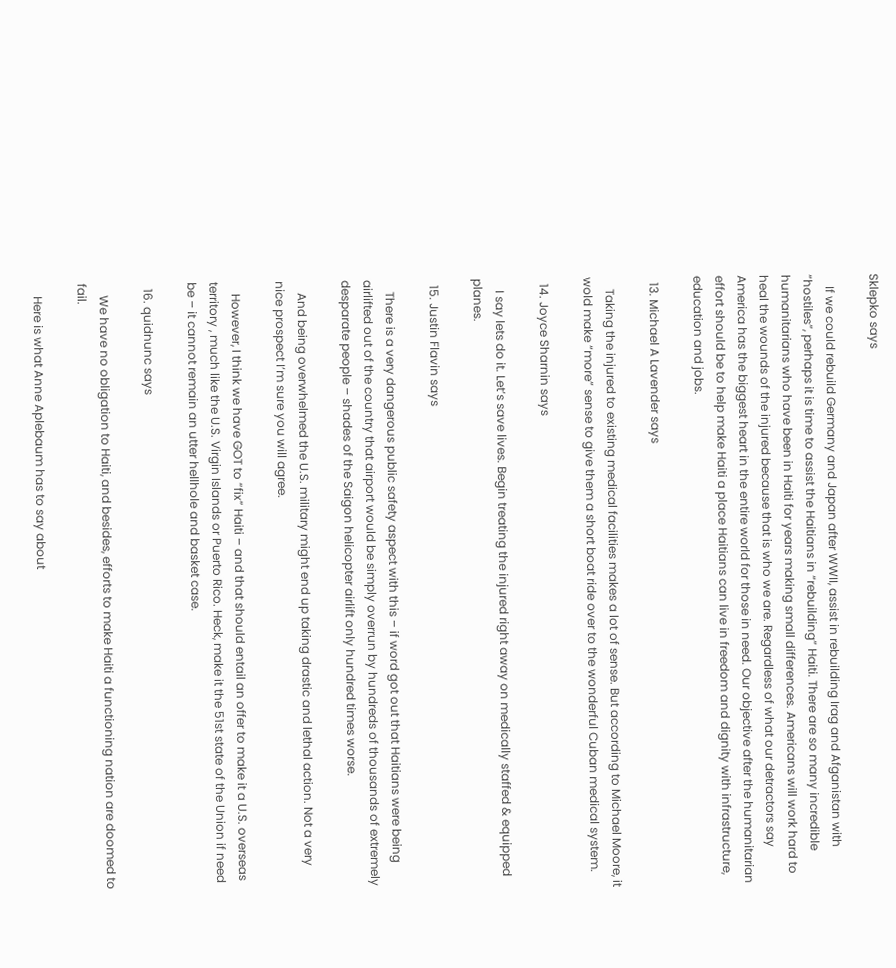Sklepko says

    If we could rebuild Germany and Japan after WWII, assist in rebuilding Irag and Afganistan with “hostiles”, perhaps it is time to assist the Haitians in “rebuilding” Haiti. There are so many incredible humanitarians who have been in Haiti for years making small differences. Americans will work hard to heal the wounds of the injured because that is who we are. Regardless of what our detractors say America has the biggest heart in the entire world for those in need. Our objective after the humanitarian effort should be to help make Haiti a place Haitians can live in freedom and dignity with infrastructure, education and jobs.

  13. Michael A Lavender says

    Taking the injured to existing medical facilities makes a lot of sense. But according to Michael Moore, it wold make “more” sense to give them a short boat ride over to the wonderful Cuban medical system.

  14. Joyce Sharnin says

    I say lets do it. Let’s save lives. Begin treating the injured right away on medically staffed & equipped planes.

  15. Justin Flavin says

    There is a very dangerous public safety aspect with this – if word got out that Haitians were being airlifted out of the country that airport would be simply overrun by hundreds of thousands of extremely desparate people – shades of the Saigon helicopter airlift only hundred times worse.

    And being overwhelmed the U.S. military might end up taking drastic and lethal action. Not a very nice prospect I’m sure you will agree.

    However, I think we have GOT to “fix” Haiti – and that should entail an offer to make it a U.S. overseas territory , much like the U.S. Virgin Islands or Puerto Rico. Heck, make it the 51st state of the Union if need be – it cannot remain an utter hellhole and basket case.

  16. quidnunc says

    We have no obligation to Haiti, and besides, efforts to make Haiti a functioning nation are doomed to fail.

    Here is what Anne Aplebaum has to say about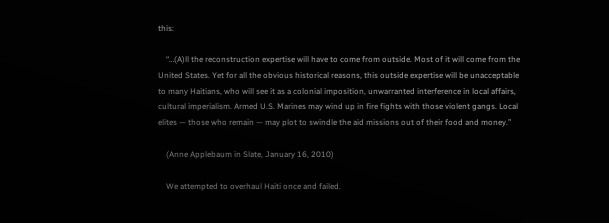this:

    “…(A)ll the reconstruction expertise will have to come from outside. Most of it will come from the United States. Yet for all the obvious historical reasons, this outside expertise will be unacceptable to many Haitians, who will see it as a colonial imposition, unwarranted interference in local affairs, cultural imperialism. Armed U.S. Marines may wind up in fire fights with those violent gangs. Local elites — those who remain — may plot to swindle the aid missions out of their food and money.”

    (Anne Applebaum in Slate, January 16, 2010)

    We attempted to overhaul Haiti once and failed.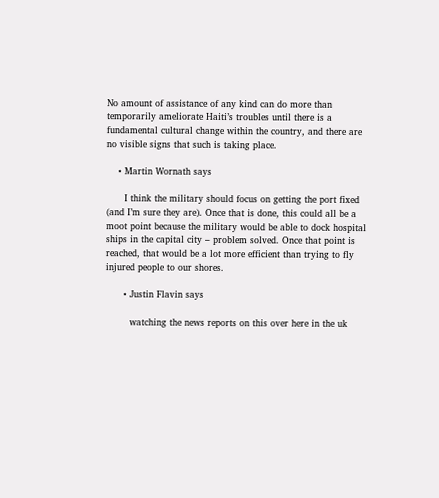No amount of assistance of any kind can do more than temporarily ameliorate Haiti’s troubles until there is a fundamental cultural change within the country, and there are no visible signs that such is taking place.

    • Martin Wornath says

      I think the military should focus on getting the port fixed (and I’m sure they are). Once that is done, this could all be a moot point because the military would be able to dock hospital ships in the capital city – problem solved. Once that point is reached, that would be a lot more efficient than trying to fly injured people to our shores.

      • Justin Flavin says

        watching the news reports on this over here in the uk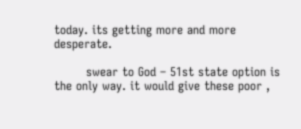today. its getting more and more desperate.

        swear to God – 51st state option is the only way. it would give these poor ,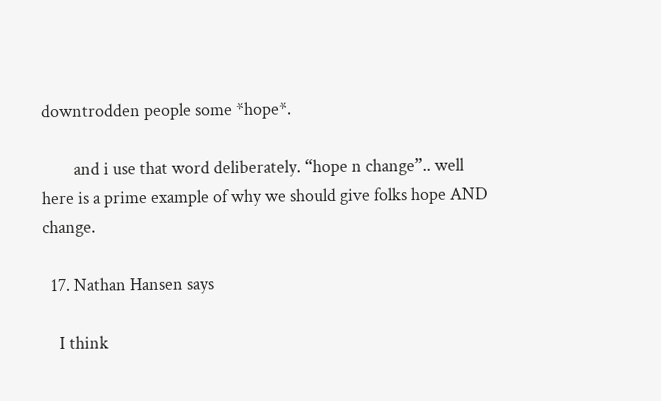downtrodden people some *hope*.

        and i use that word deliberately. “hope n change”.. well here is a prime example of why we should give folks hope AND change.

  17. Nathan Hansen says

    I think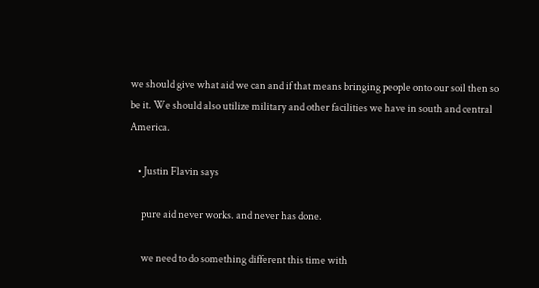we should give what aid we can and if that means bringing people onto our soil then so be it. We should also utilize military and other facilities we have in south and central America.

    • Justin Flavin says

      pure aid never works. and never has done.

      we need to do something different this time with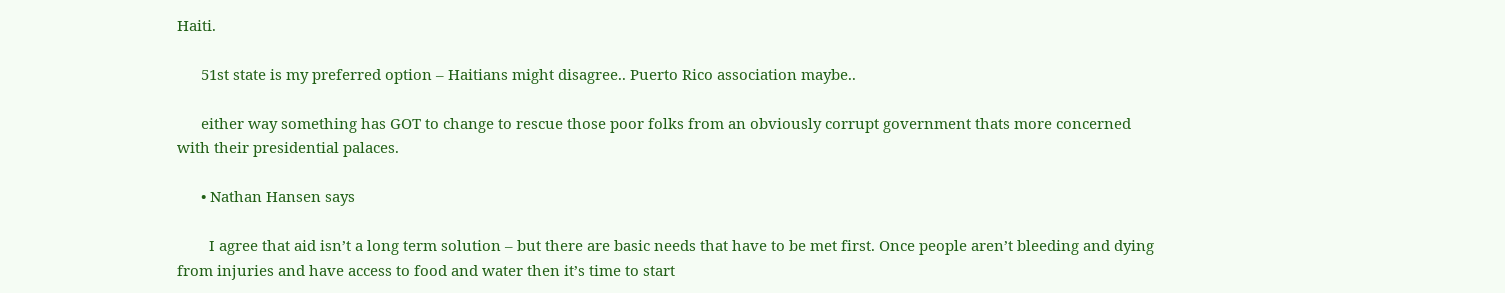Haiti.

      51st state is my preferred option – Haitians might disagree.. Puerto Rico association maybe..

      either way something has GOT to change to rescue those poor folks from an obviously corrupt government thats more concerned with their presidential palaces.

      • Nathan Hansen says

        I agree that aid isn’t a long term solution – but there are basic needs that have to be met first. Once people aren’t bleeding and dying from injuries and have access to food and water then it’s time to start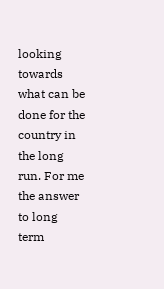looking towards what can be done for the country in the long run. For me the answer to long term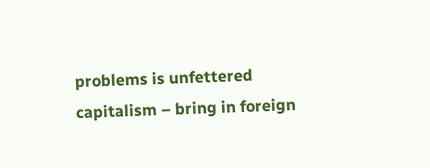problems is unfettered capitalism – bring in foreign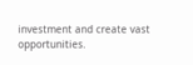investment and create vast opportunities.